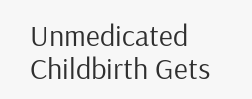Unmedicated Childbirth Gets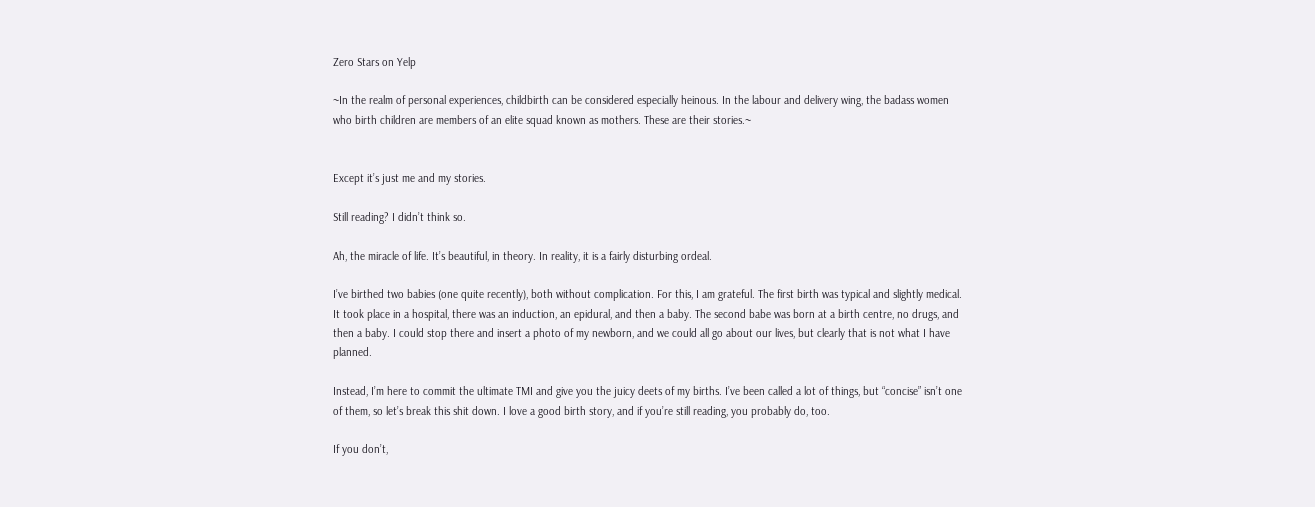Zero Stars on Yelp

~In the realm of personal experiences, childbirth can be considered especially heinous. In the labour and delivery wing, the badass women who birth children are members of an elite squad known as mothers. These are their stories.~


Except it’s just me and my stories.

Still reading? I didn’t think so.

Ah, the miracle of life. It’s beautiful, in theory. In reality, it is a fairly disturbing ordeal.

I’ve birthed two babies (one quite recently), both without complication. For this, I am grateful. The first birth was typical and slightly medical. It took place in a hospital, there was an induction, an epidural, and then a baby. The second babe was born at a birth centre, no drugs, and then a baby. I could stop there and insert a photo of my newborn, and we could all go about our lives, but clearly that is not what I have planned.

Instead, I’m here to commit the ultimate TMI and give you the juicy deets of my births. I’ve been called a lot of things, but “concise” isn’t one of them, so let’s break this shit down. I love a good birth story, and if you’re still reading, you probably do, too.

If you don’t,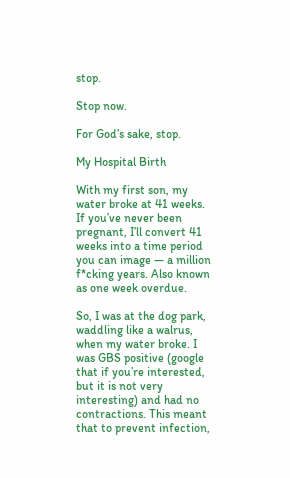stop.

Stop now.

For God’s sake, stop.

My Hospital Birth

With my first son, my water broke at 41 weeks. If you’ve never been pregnant, I’ll convert 41 weeks into a time period you can image — a million f*cking years. Also known as one week overdue.

So, I was at the dog park, waddling like a walrus, when my water broke. I was GBS positive (google that if you’re interested, but it is not very interesting) and had no contractions. This meant that to prevent infection,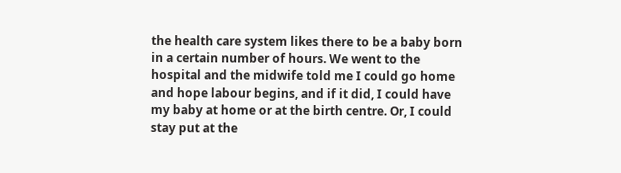the health care system likes there to be a baby born in a certain number of hours. We went to the hospital and the midwife told me I could go home and hope labour begins, and if it did, I could have my baby at home or at the birth centre. Or, I could stay put at the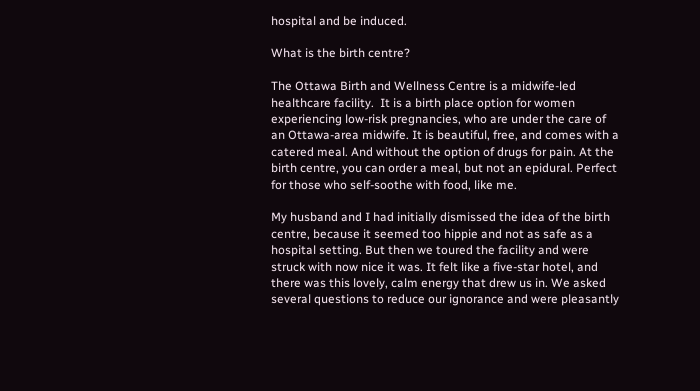hospital and be induced.

What is the birth centre?

The Ottawa Birth and Wellness Centre is a midwife-led healthcare facility.  It is a birth place option for women experiencing low-risk pregnancies, who are under the care of an Ottawa-area midwife. It is beautiful, free, and comes with a catered meal. And without the option of drugs for pain. At the birth centre, you can order a meal, but not an epidural. Perfect for those who self-soothe with food, like me.

My husband and I had initially dismissed the idea of the birth centre, because it seemed too hippie and not as safe as a hospital setting. But then we toured the facility and were struck with now nice it was. It felt like a five-star hotel, and there was this lovely, calm energy that drew us in. We asked several questions to reduce our ignorance and were pleasantly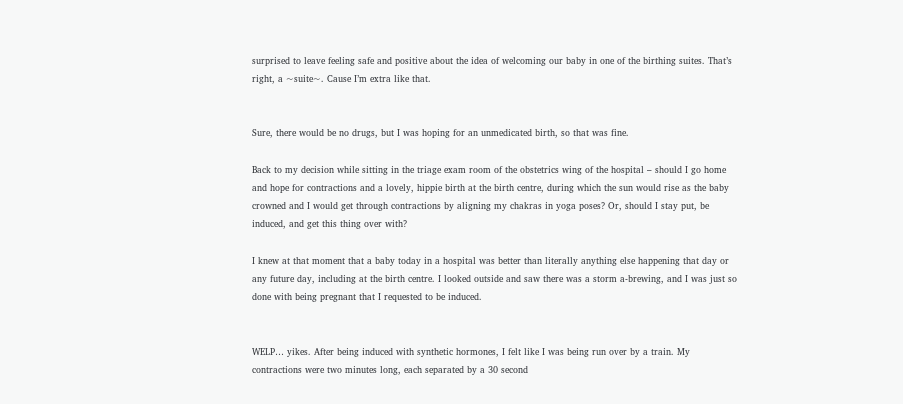surprised to leave feeling safe and positive about the idea of welcoming our baby in one of the birthing suites. That’s right, a ~suite~. Cause I’m extra like that.


Sure, there would be no drugs, but I was hoping for an unmedicated birth, so that was fine.

Back to my decision while sitting in the triage exam room of the obstetrics wing of the hospital – should I go home and hope for contractions and a lovely, hippie birth at the birth centre, during which the sun would rise as the baby crowned and I would get through contractions by aligning my chakras in yoga poses? Or, should I stay put, be induced, and get this thing over with?

I knew at that moment that a baby today in a hospital was better than literally anything else happening that day or any future day, including at the birth centre. I looked outside and saw there was a storm a-brewing, and I was just so done with being pregnant that I requested to be induced.


WELP… yikes. After being induced with synthetic hormones, I felt like I was being run over by a train. My contractions were two minutes long, each separated by a 30 second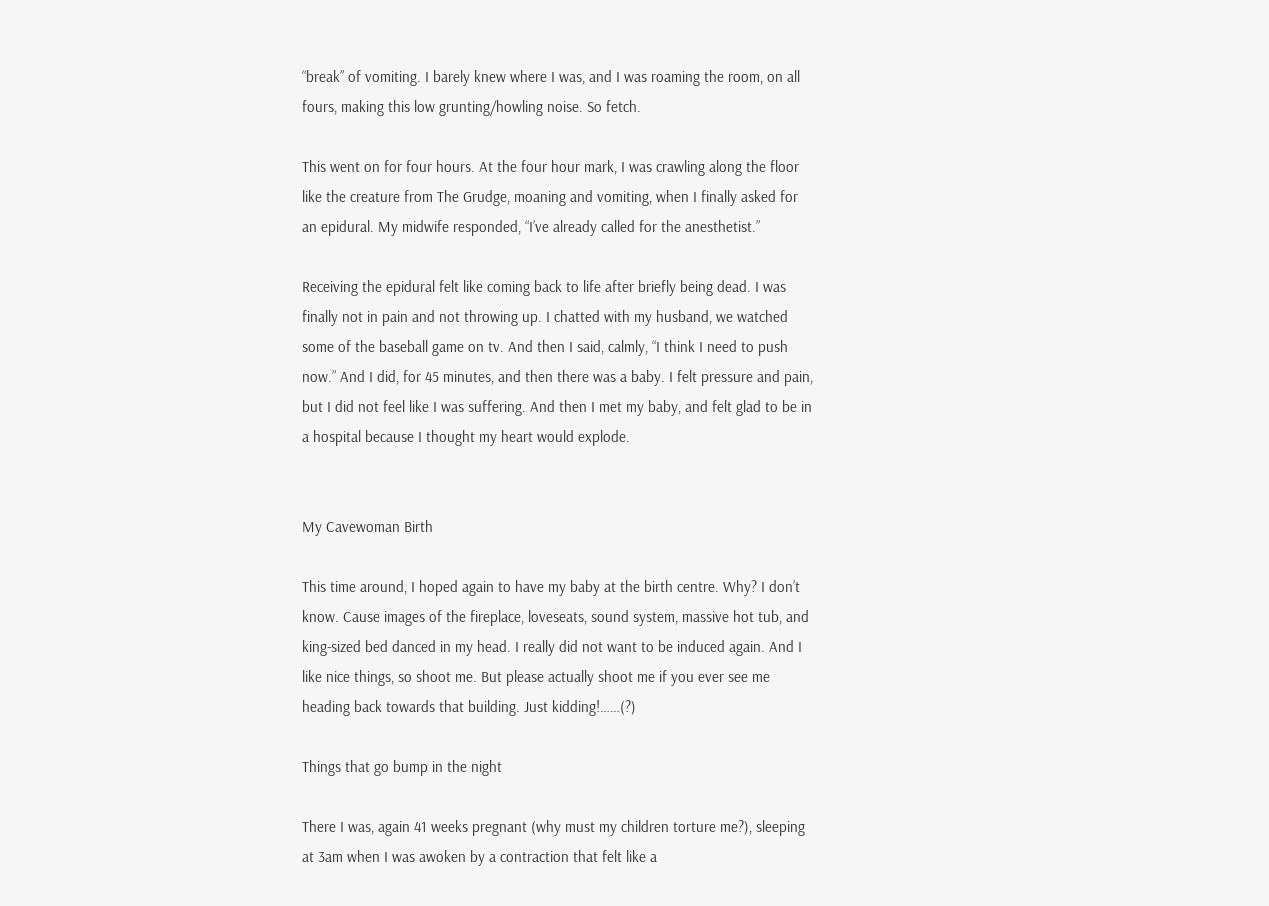“break” of vomiting. I barely knew where I was, and I was roaming the room, on all fours, making this low grunting/howling noise. So fetch.

This went on for four hours. At the four hour mark, I was crawling along the floor like the creature from The Grudge, moaning and vomiting, when I finally asked for an epidural. My midwife responded, “I’ve already called for the anesthetist.”

Receiving the epidural felt like coming back to life after briefly being dead. I was finally not in pain and not throwing up. I chatted with my husband, we watched some of the baseball game on tv. And then I said, calmly, “I think I need to push now.” And I did, for 45 minutes, and then there was a baby. I felt pressure and pain, but I did not feel like I was suffering. And then I met my baby, and felt glad to be in a hospital because I thought my heart would explode.


My Cavewoman Birth

This time around, I hoped again to have my baby at the birth centre. Why? I don’t know. Cause images of the fireplace, loveseats, sound system, massive hot tub, and king-sized bed danced in my head. I really did not want to be induced again. And I like nice things, so shoot me. But please actually shoot me if you ever see me heading back towards that building. Just kidding!……(?)

Things that go bump in the night

There I was, again 41 weeks pregnant (why must my children torture me?), sleeping at 3am when I was awoken by a contraction that felt like a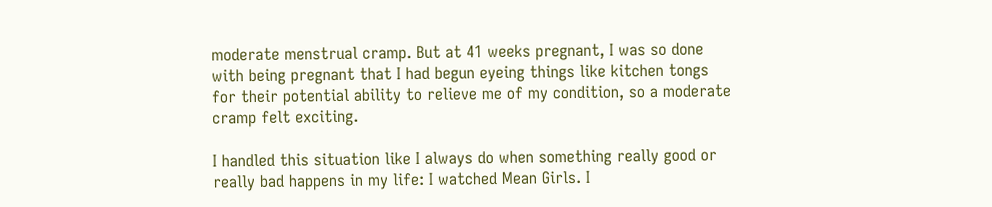moderate menstrual cramp. But at 41 weeks pregnant, I was so done with being pregnant that I had begun eyeing things like kitchen tongs for their potential ability to relieve me of my condition, so a moderate cramp felt exciting.

I handled this situation like I always do when something really good or really bad happens in my life: I watched Mean Girls. I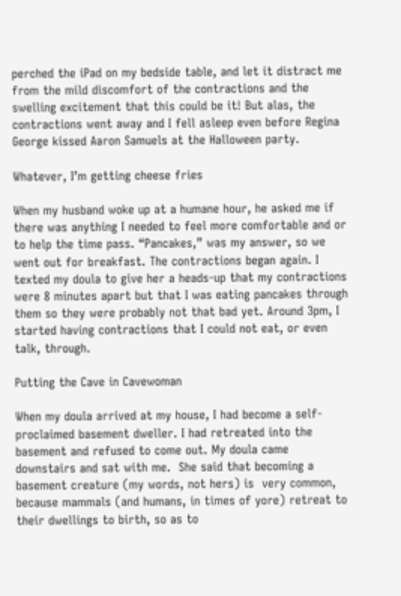perched the iPad on my bedside table, and let it distract me from the mild discomfort of the contractions and the swelling excitement that this could be it! But alas, the contractions went away and I fell asleep even before Regina George kissed Aaron Samuels at the Halloween party.

Whatever, I’m getting cheese fries

When my husband woke up at a humane hour, he asked me if there was anything I needed to feel more comfortable and or to help the time pass. “Pancakes,” was my answer, so we went out for breakfast. The contractions began again. I texted my doula to give her a heads-up that my contractions were 8 minutes apart but that I was eating pancakes through them so they were probably not that bad yet. Around 3pm, I started having contractions that I could not eat, or even talk, through.

Putting the Cave in Cavewoman

When my doula arrived at my house, I had become a self-proclaimed basement dweller. I had retreated into the basement and refused to come out. My doula came downstairs and sat with me.  She said that becoming a basement creature (my words, not hers) is  very common, because mammals (and humans, in times of yore) retreat to their dwellings to birth, so as to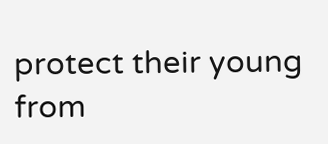protect their young from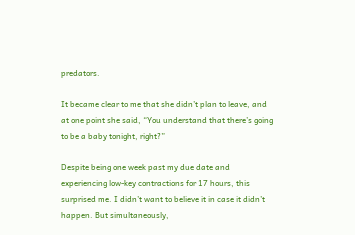predators.

It became clear to me that she didn’t plan to leave, and at one point she said, “You understand that there’s going to be a baby tonight, right?”

Despite being one week past my due date and experiencing low-key contractions for 17 hours, this surprised me. I didn’t want to believe it in case it didn’t happen. But simultaneously,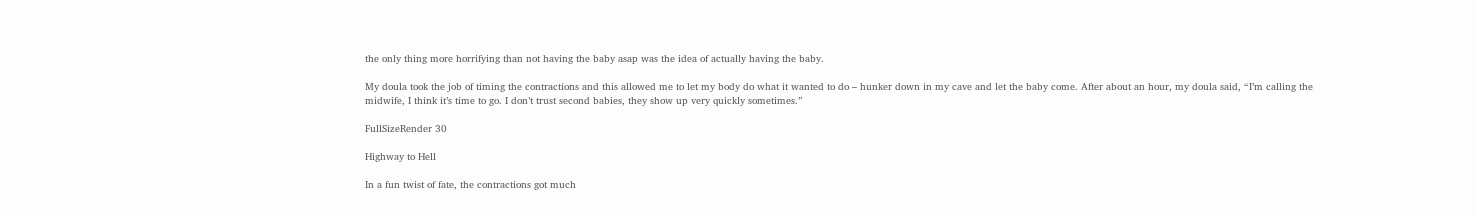the only thing more horrifying than not having the baby asap was the idea of actually having the baby.

My doula took the job of timing the contractions and this allowed me to let my body do what it wanted to do – hunker down in my cave and let the baby come. After about an hour, my doula said, “I’m calling the midwife, I think it’s time to go. I don’t trust second babies, they show up very quickly sometimes.”

FullSizeRender 30

Highway to Hell

In a fun twist of fate, the contractions got much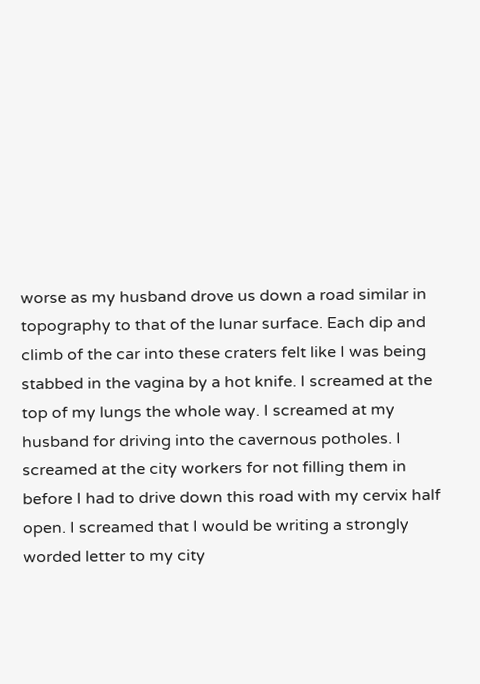worse as my husband drove us down a road similar in topography to that of the lunar surface. Each dip and climb of the car into these craters felt like I was being stabbed in the vagina by a hot knife. I screamed at the top of my lungs the whole way. I screamed at my husband for driving into the cavernous potholes. I screamed at the city workers for not filling them in before I had to drive down this road with my cervix half open. I screamed that I would be writing a strongly worded letter to my city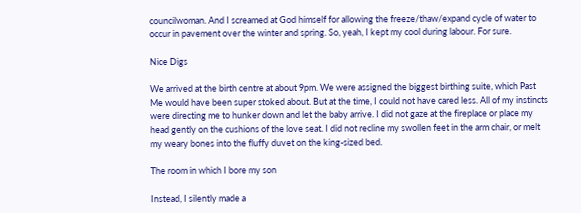councilwoman. And I screamed at God himself for allowing the freeze/thaw/expand cycle of water to occur in pavement over the winter and spring. So, yeah, I kept my cool during labour. For sure.

Nice Digs

We arrived at the birth centre at about 9pm. We were assigned the biggest birthing suite, which Past Me would have been super stoked about. But at the time, I could not have cared less. All of my instincts were directing me to hunker down and let the baby arrive. I did not gaze at the fireplace or place my head gently on the cushions of the love seat. I did not recline my swollen feet in the arm chair, or melt my weary bones into the fluffy duvet on the king-sized bed.

The room in which I bore my son

Instead, I silently made a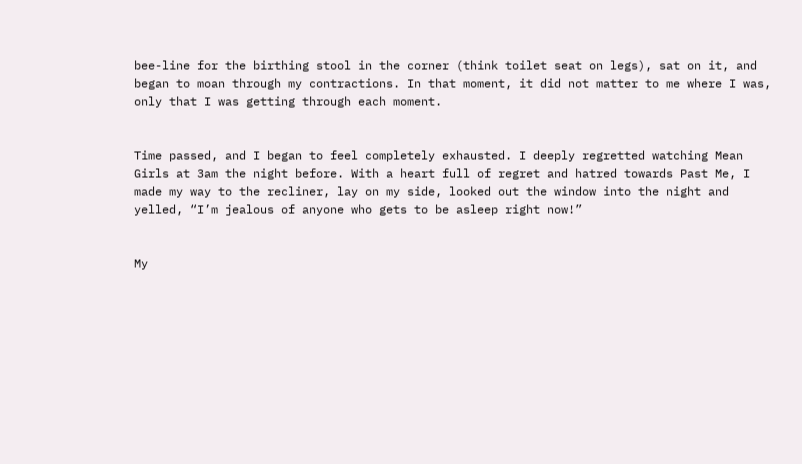bee-line for the birthing stool in the corner (think toilet seat on legs), sat on it, and began to moan through my contractions. In that moment, it did not matter to me where I was, only that I was getting through each moment.


Time passed, and I began to feel completely exhausted. I deeply regretted watching Mean Girls at 3am the night before. With a heart full of regret and hatred towards Past Me, I made my way to the recliner, lay on my side, looked out the window into the night and yelled, “I’m jealous of anyone who gets to be asleep right now!”


My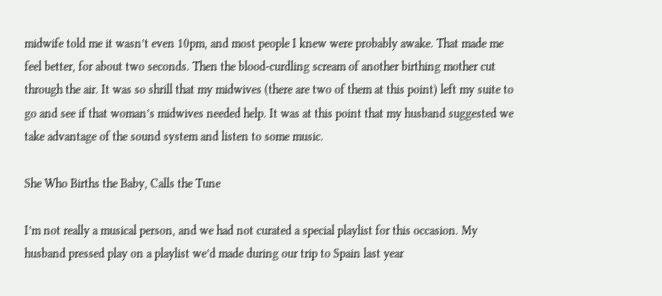midwife told me it wasn’t even 10pm, and most people I knew were probably awake. That made me feel better, for about two seconds. Then the blood-curdling scream of another birthing mother cut through the air. It was so shrill that my midwives (there are two of them at this point) left my suite to go and see if that woman’s midwives needed help. It was at this point that my husband suggested we take advantage of the sound system and listen to some music.

She Who Births the Baby, Calls the Tune

I’m not really a musical person, and we had not curated a special playlist for this occasion. My husband pressed play on a playlist we’d made during our trip to Spain last year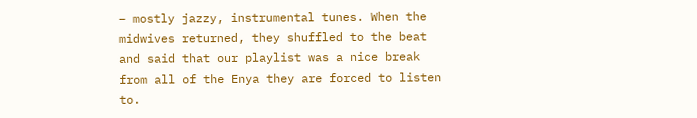– mostly jazzy, instrumental tunes. When the midwives returned, they shuffled to the beat and said that our playlist was a nice break from all of the Enya they are forced to listen to.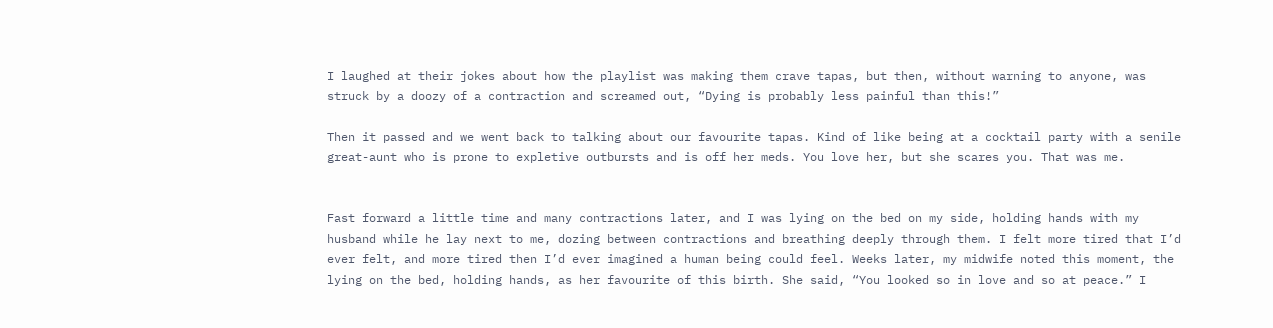I laughed at their jokes about how the playlist was making them crave tapas, but then, without warning to anyone, was struck by a doozy of a contraction and screamed out, “Dying is probably less painful than this!”

Then it passed and we went back to talking about our favourite tapas. Kind of like being at a cocktail party with a senile great-aunt who is prone to expletive outbursts and is off her meds. You love her, but she scares you. That was me.


Fast forward a little time and many contractions later, and I was lying on the bed on my side, holding hands with my husband while he lay next to me, dozing between contractions and breathing deeply through them. I felt more tired that I’d ever felt, and more tired then I’d ever imagined a human being could feel. Weeks later, my midwife noted this moment, the lying on the bed, holding hands, as her favourite of this birth. She said, “You looked so in love and so at peace.” I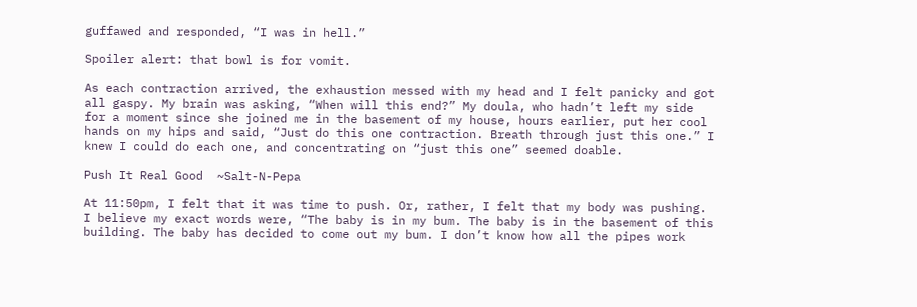guffawed and responded, “I was in hell.”

Spoiler alert: that bowl is for vomit.

As each contraction arrived, the exhaustion messed with my head and I felt panicky and got all gaspy. My brain was asking, “When will this end?” My doula, who hadn’t left my side for a moment since she joined me in the basement of my house, hours earlier, put her cool hands on my hips and said, “Just do this one contraction. Breath through just this one.” I knew I could do each one, and concentrating on “just this one” seemed doable.

Push It Real Good  ~Salt-N-Pepa

At 11:50pm, I felt that it was time to push. Or, rather, I felt that my body was pushing. I believe my exact words were, “The baby is in my bum. The baby is in the basement of this building. The baby has decided to come out my bum. I don’t know how all the pipes work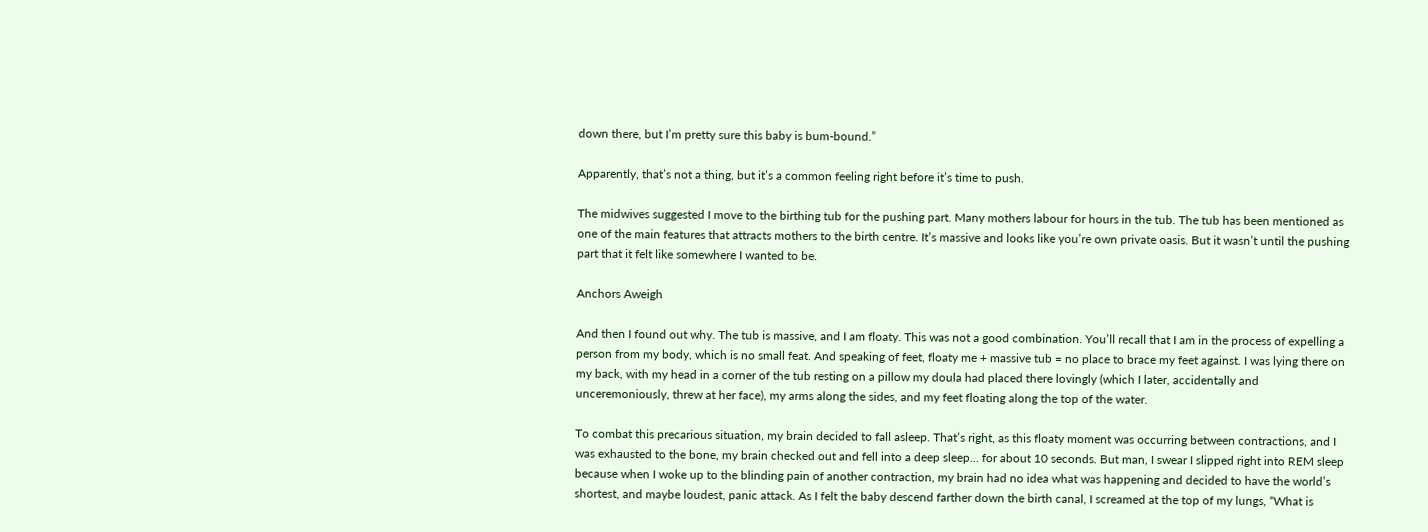down there, but I’m pretty sure this baby is bum-bound.”

Apparently, that’s not a thing, but it’s a common feeling right before it’s time to push.

The midwives suggested I move to the birthing tub for the pushing part. Many mothers labour for hours in the tub. The tub has been mentioned as one of the main features that attracts mothers to the birth centre. It’s massive and looks like you’re own private oasis. But it wasn’t until the pushing part that it felt like somewhere I wanted to be.

Anchors Aweigh

And then I found out why. The tub is massive, and I am floaty. This was not a good combination. You’ll recall that I am in the process of expelling a person from my body, which is no small feat. And speaking of feet, floaty me + massive tub = no place to brace my feet against. I was lying there on my back, with my head in a corner of the tub resting on a pillow my doula had placed there lovingly (which I later, accidentally and unceremoniously, threw at her face), my arms along the sides, and my feet floating along the top of the water.

To combat this precarious situation, my brain decided to fall asleep. That’s right, as this floaty moment was occurring between contractions, and I was exhausted to the bone, my brain checked out and fell into a deep sleep… for about 10 seconds. But man, I swear I slipped right into REM sleep because when I woke up to the blinding pain of another contraction, my brain had no idea what was happening and decided to have the world’s shortest, and maybe loudest, panic attack. As I felt the baby descend farther down the birth canal, I screamed at the top of my lungs, “What is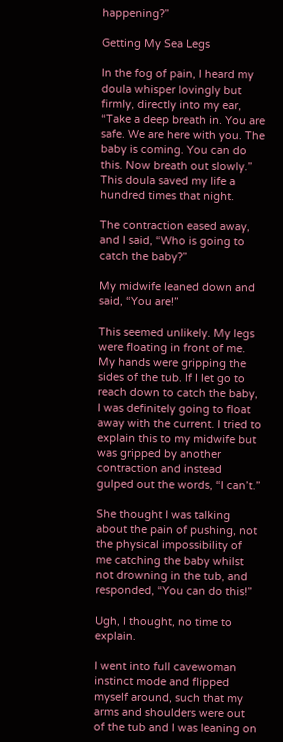happening?”

Getting My Sea Legs

In the fog of pain, I heard my doula whisper lovingly but firmly, directly into my ear, “Take a deep breath in. You are safe. We are here with you. The baby is coming. You can do this. Now breath out slowly.” This doula saved my life a hundred times that night.

The contraction eased away, and I said, “Who is going to catch the baby?”

My midwife leaned down and said, “You are!”

This seemed unlikely. My legs were floating in front of me. My hands were gripping the sides of the tub. If I let go to reach down to catch the baby, I was definitely going to float away with the current. I tried to explain this to my midwife but was gripped by another contraction and instead gulped out the words, “I can’t.”

She thought I was talking about the pain of pushing, not the physical impossibility of me catching the baby whilst not drowning in the tub, and responded, “You can do this!”

Ugh, I thought, no time to explain.

I went into full cavewoman instinct mode and flipped myself around, such that my arms and shoulders were out of the tub and I was leaning on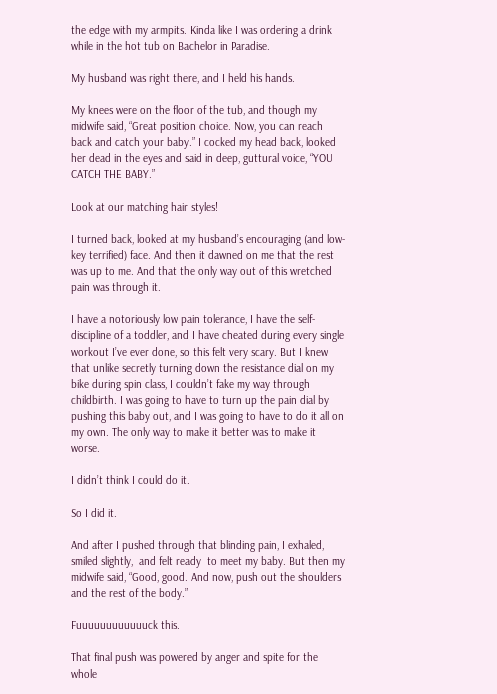the edge with my armpits. Kinda like I was ordering a drink while in the hot tub on Bachelor in Paradise.

My husband was right there, and I held his hands.

My knees were on the floor of the tub, and though my midwife said, “Great position choice. Now, you can reach back and catch your baby.” I cocked my head back, looked her dead in the eyes and said in deep, guttural voice, “YOU CATCH THE BABY.”

Look at our matching hair styles!

I turned back, looked at my husband’s encouraging (and low-key terrified) face. And then it dawned on me that the rest was up to me. And that the only way out of this wretched pain was through it.

I have a notoriously low pain tolerance, I have the self-discipline of a toddler, and I have cheated during every single workout I’ve ever done, so this felt very scary. But I knew that unlike secretly turning down the resistance dial on my bike during spin class, I couldn’t fake my way through childbirth. I was going to have to turn up the pain dial by pushing this baby out, and I was going to have to do it all on my own. The only way to make it better was to make it worse.

I didn’t think I could do it.

So I did it.

And after I pushed through that blinding pain, I exhaled, smiled slightly,  and felt ready  to meet my baby. But then my midwife said, “Good, good. And now, push out the shoulders and the rest of the body.”

Fuuuuuuuuuuuuck this.

That final push was powered by anger and spite for the whole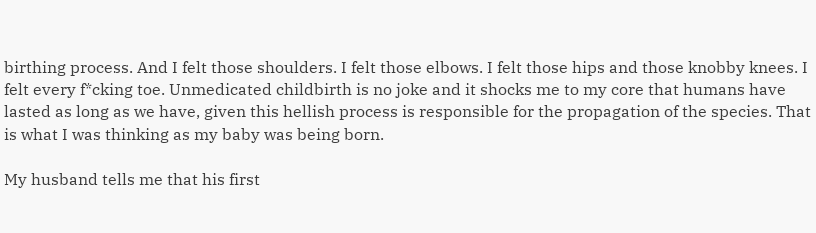birthing process. And I felt those shoulders. I felt those elbows. I felt those hips and those knobby knees. I felt every f*cking toe. Unmedicated childbirth is no joke and it shocks me to my core that humans have lasted as long as we have, given this hellish process is responsible for the propagation of the species. That is what I was thinking as my baby was being born.

My husband tells me that his first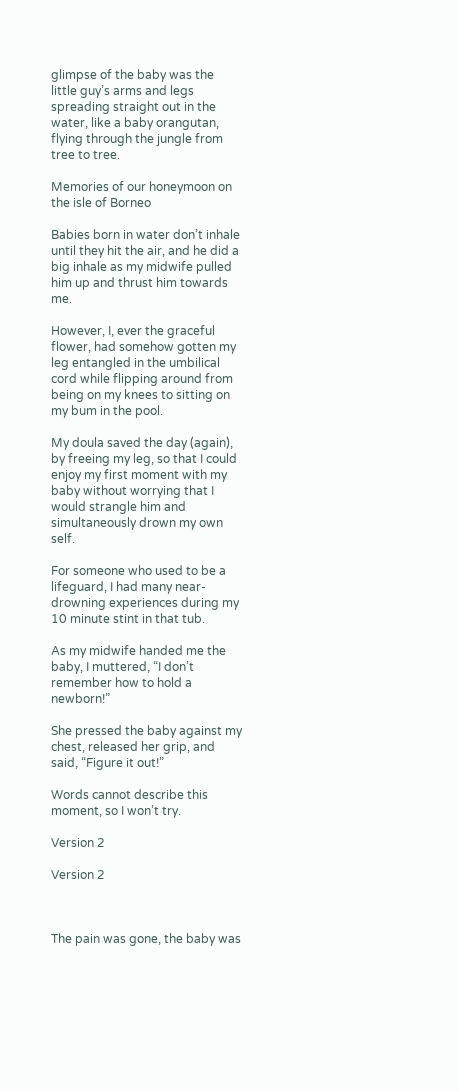glimpse of the baby was the little guy’s arms and legs spreading straight out in the water, like a baby orangutan, flying through the jungle from tree to tree.

Memories of our honeymoon on the isle of Borneo

Babies born in water don’t inhale until they hit the air, and he did a big inhale as my midwife pulled him up and thrust him towards me.

However, I, ever the graceful flower, had somehow gotten my leg entangled in the umbilical cord while flipping around from being on my knees to sitting on my bum in the pool.

My doula saved the day (again), by freeing my leg, so that I could enjoy my first moment with my baby without worrying that I would strangle him and simultaneously drown my own self.

For someone who used to be a lifeguard, I had many near-drowning experiences during my 10 minute stint in that tub.

As my midwife handed me the baby, I muttered, “I don’t remember how to hold a newborn!”

She pressed the baby against my chest, released her grip, and said, “Figure it out!”

Words cannot describe this moment, so I won’t try.

Version 2

Version 2



The pain was gone, the baby was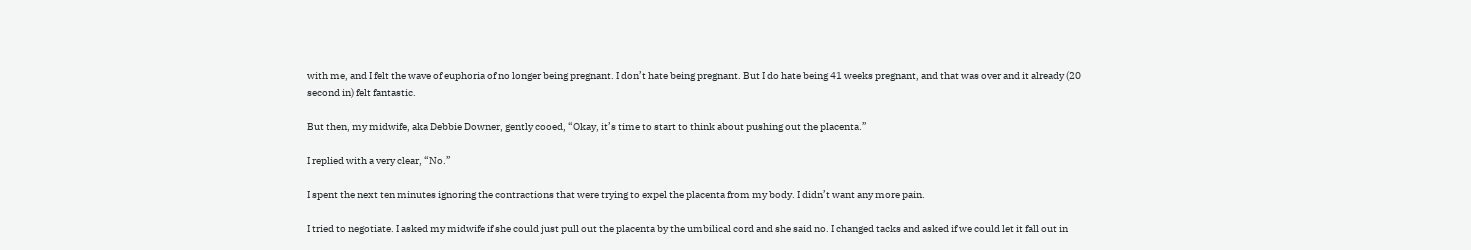with me, and I felt the wave of euphoria of no longer being pregnant. I don’t hate being pregnant. But I do hate being 41 weeks pregnant, and that was over and it already (20 second in) felt fantastic.

But then, my midwife, aka Debbie Downer, gently cooed, “Okay, it’s time to start to think about pushing out the placenta.”

I replied with a very clear, “No.”

I spent the next ten minutes ignoring the contractions that were trying to expel the placenta from my body. I didn’t want any more pain.

I tried to negotiate. I asked my midwife if she could just pull out the placenta by the umbilical cord and she said no. I changed tacks and asked if we could let it fall out in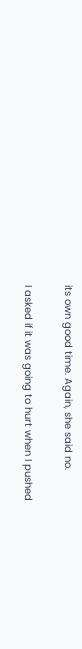its own good time. Again, she said no.

I asked if it was going to hurt when I pushed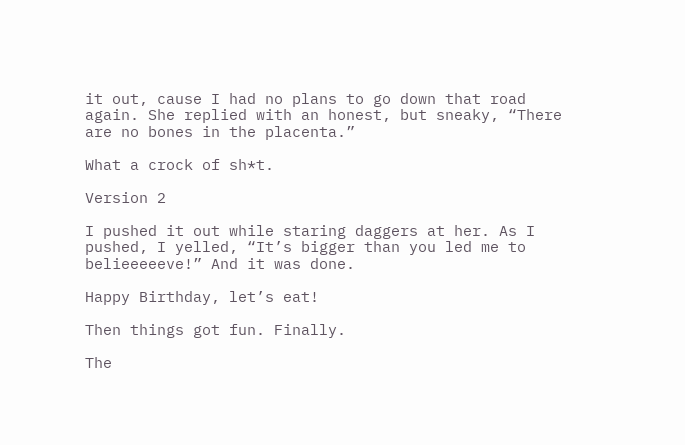it out, cause I had no plans to go down that road again. She replied with an honest, but sneaky, “There are no bones in the placenta.”

What a crock of sh*t.

Version 2

I pushed it out while staring daggers at her. As I pushed, I yelled, “It’s bigger than you led me to belieeeeeve!” And it was done.

Happy Birthday, let’s eat!

Then things got fun. Finally.

The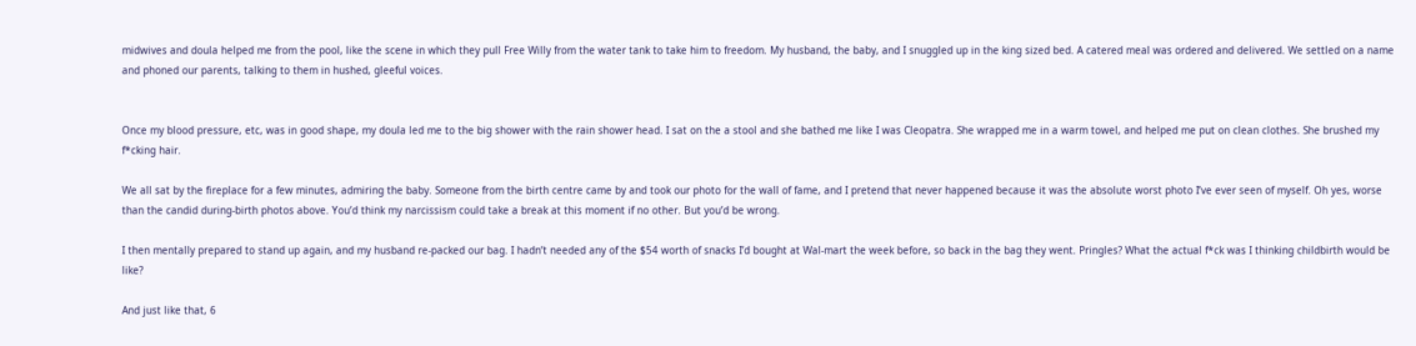midwives and doula helped me from the pool, like the scene in which they pull Free Willy from the water tank to take him to freedom. My husband, the baby, and I snuggled up in the king sized bed. A catered meal was ordered and delivered. We settled on a name and phoned our parents, talking to them in hushed, gleeful voices.


Once my blood pressure, etc, was in good shape, my doula led me to the big shower with the rain shower head. I sat on the a stool and she bathed me like I was Cleopatra. She wrapped me in a warm towel, and helped me put on clean clothes. She brushed my f*cking hair.

We all sat by the fireplace for a few minutes, admiring the baby. Someone from the birth centre came by and took our photo for the wall of fame, and I pretend that never happened because it was the absolute worst photo I’ve ever seen of myself. Oh yes, worse than the candid during-birth photos above. You’d think my narcissism could take a break at this moment if no other. But you’d be wrong.

I then mentally prepared to stand up again, and my husband re-packed our bag. I hadn’t needed any of the $54 worth of snacks I’d bought at Wal-mart the week before, so back in the bag they went. Pringles? What the actual f*ck was I thinking childbirth would be like?

And just like that, 6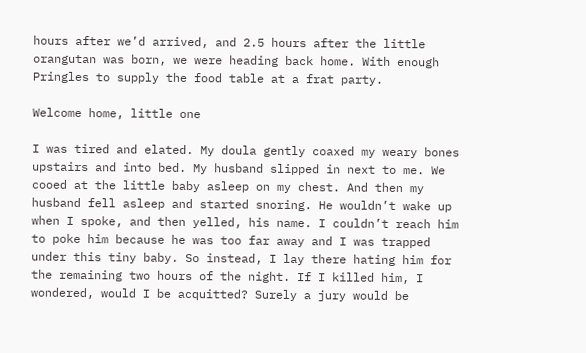hours after we’d arrived, and 2.5 hours after the little orangutan was born, we were heading back home. With enough Pringles to supply the food table at a frat party.

Welcome home, little one

I was tired and elated. My doula gently coaxed my weary bones upstairs and into bed. My husband slipped in next to me. We cooed at the little baby asleep on my chest. And then my husband fell asleep and started snoring. He wouldn’t wake up when I spoke, and then yelled, his name. I couldn’t reach him to poke him because he was too far away and I was trapped under this tiny baby. So instead, I lay there hating him for the remaining two hours of the night. If I killed him, I wondered, would I be acquitted? Surely a jury would be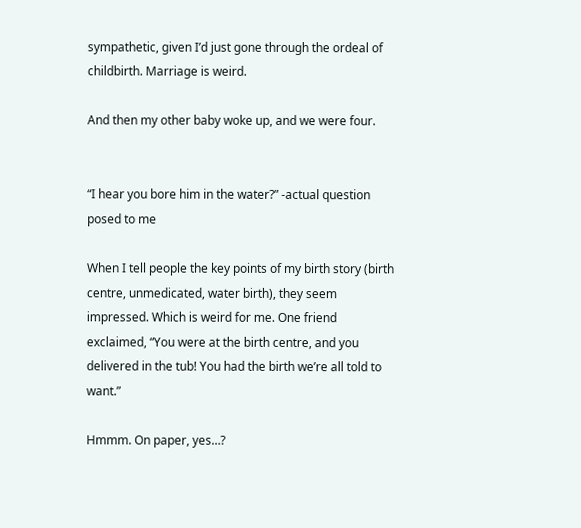sympathetic, given I’d just gone through the ordeal of childbirth. Marriage is weird.

And then my other baby woke up, and we were four.


“I hear you bore him in the water?” -actual question posed to me

When I tell people the key points of my birth story (birth centre, unmedicated, water birth), they seem impressed. Which is weird for me. One friend exclaimed, “You were at the birth centre, and you delivered in the tub! You had the birth we’re all told to want.”

Hmmm. On paper, yes…?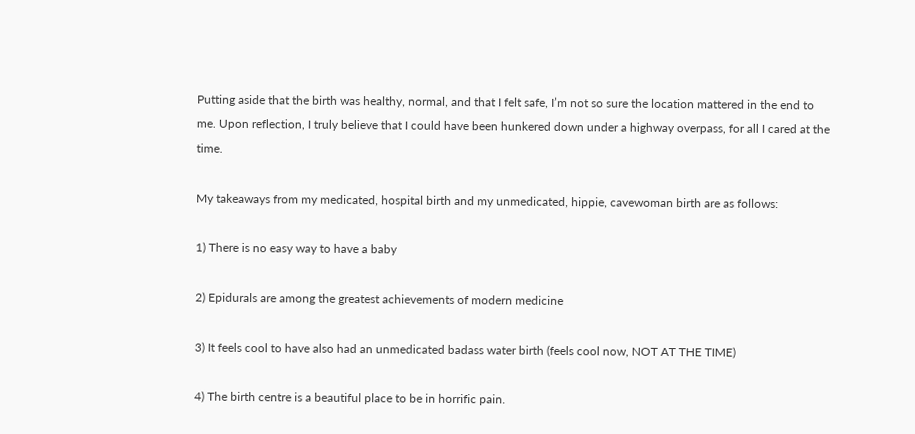Putting aside that the birth was healthy, normal, and that I felt safe, I’m not so sure the location mattered in the end to me. Upon reflection, I truly believe that I could have been hunkered down under a highway overpass, for all I cared at the time.

My takeaways from my medicated, hospital birth and my unmedicated, hippie, cavewoman birth are as follows:

1) There is no easy way to have a baby

2) Epidurals are among the greatest achievements of modern medicine

3) It feels cool to have also had an unmedicated badass water birth (feels cool now, NOT AT THE TIME)

4) The birth centre is a beautiful place to be in horrific pain.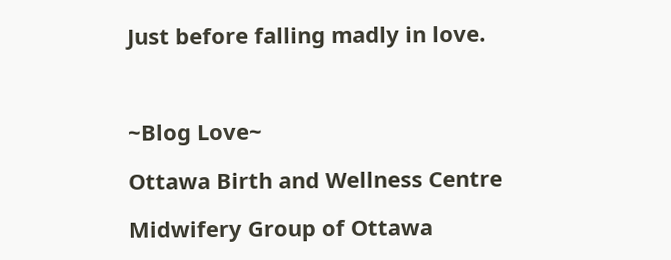Just before falling madly in love.



~Blog Love~

Ottawa Birth and Wellness Centre

Midwifery Group of Ottawa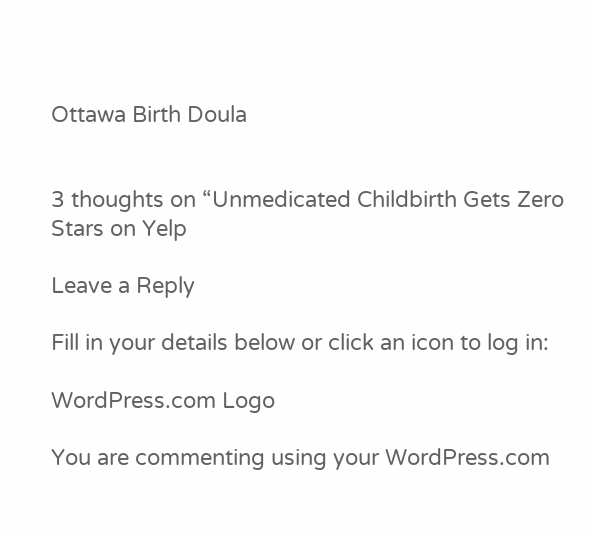Ottawa Birth Doula


3 thoughts on “Unmedicated Childbirth Gets Zero Stars on Yelp

Leave a Reply

Fill in your details below or click an icon to log in:

WordPress.com Logo

You are commenting using your WordPress.com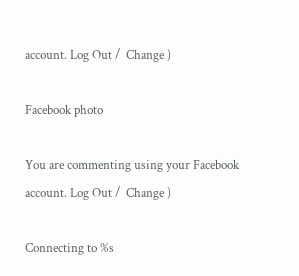account. Log Out /  Change )

Facebook photo

You are commenting using your Facebook account. Log Out /  Change )

Connecting to %s